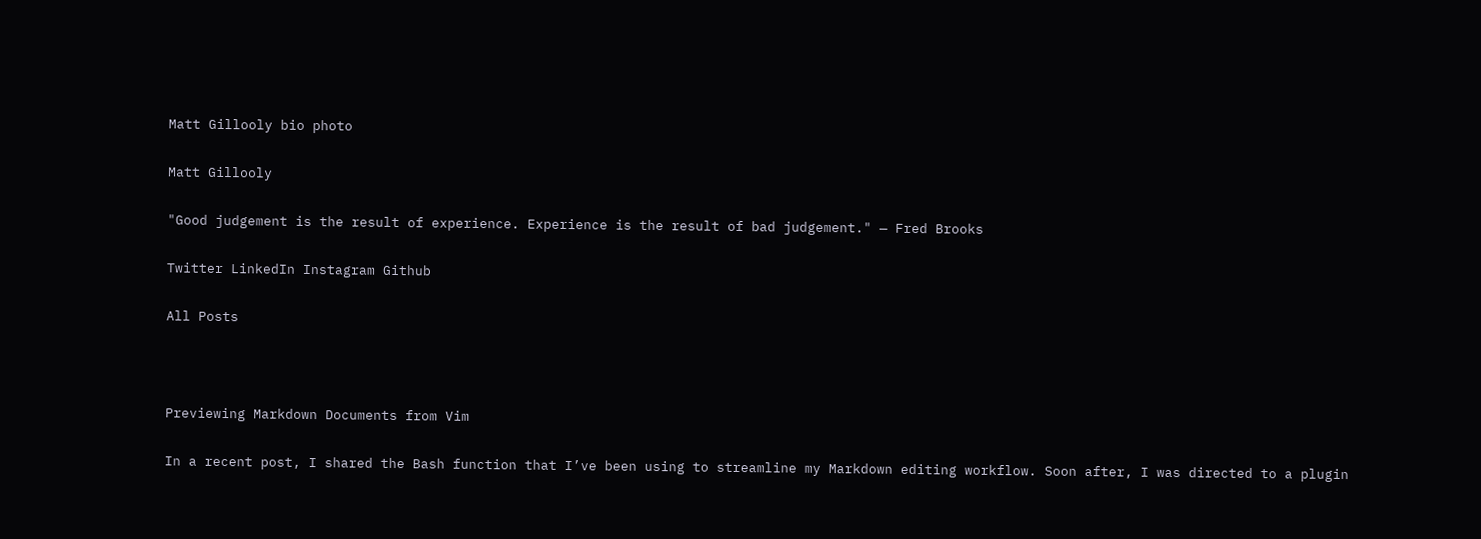Matt Gillooly bio photo

Matt Gillooly

"Good judgement is the result of experience. Experience is the result of bad judgement." — Fred Brooks

Twitter LinkedIn Instagram Github

All Posts



Previewing Markdown Documents from Vim

In a recent post, I shared the Bash function that I’ve been using to streamline my Markdown editing workflow. Soon after, I was directed to a plugin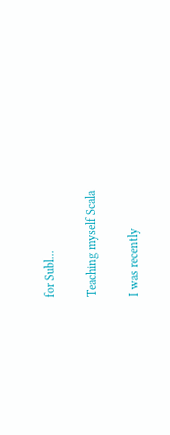for Subl...

Teaching myself Scala

I was recently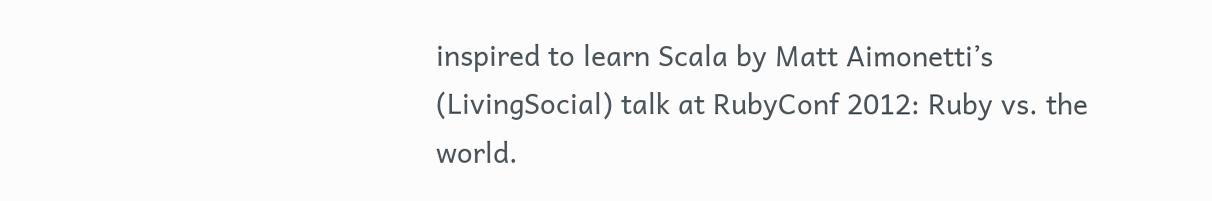inspired to learn Scala by Matt Aimonetti’s (LivingSocial) talk at RubyConf 2012: Ruby vs. the world.